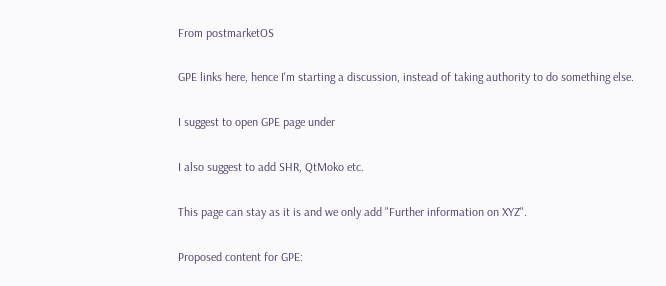From postmarketOS

GPE links here, hence I'm starting a discussion, instead of taking authority to do something else.

I suggest to open GPE page under

I also suggest to add SHR, QtMoko etc.

This page can stay as it is and we only add "Further information on XYZ".

Proposed content for GPE: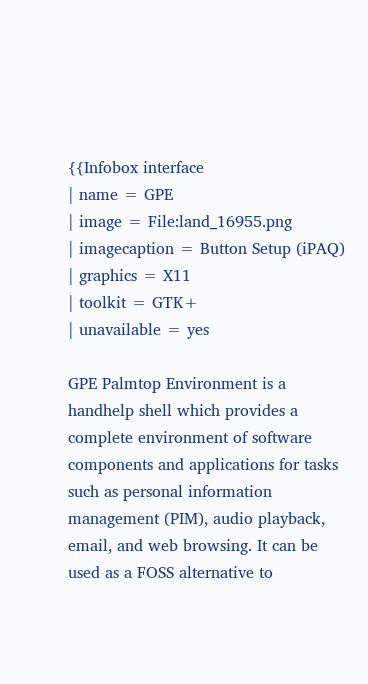{{Infobox interface
| name = GPE
| image = File:land_16955.png
| imagecaption = Button Setup (iPAQ)
| graphics = X11
| toolkit = GTK+
| unavailable = yes

GPE Palmtop Environment is a handhelp shell which provides a complete environment of software components and applications for tasks such as personal information management (PIM), audio playback, email, and web browsing. It can be used as a FOSS alternative to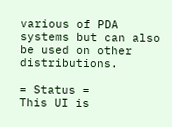various of PDA systems but can also be used on other distributions.

= Status =
This UI is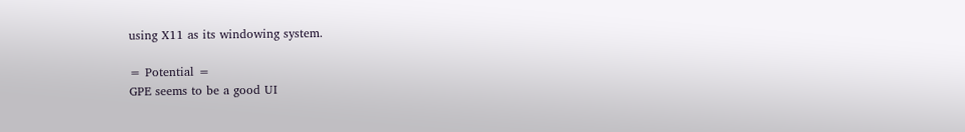using X11 as its windowing system.

= Potential =
GPE seems to be a good UI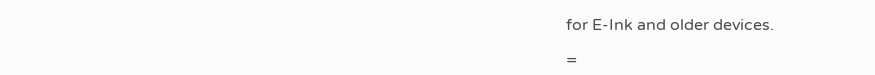for E-Ink and older devices.

=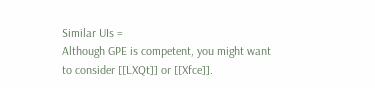Similar UIs =
Although GPE is competent, you might want to consider [[LXQt]] or [[Xfce]].